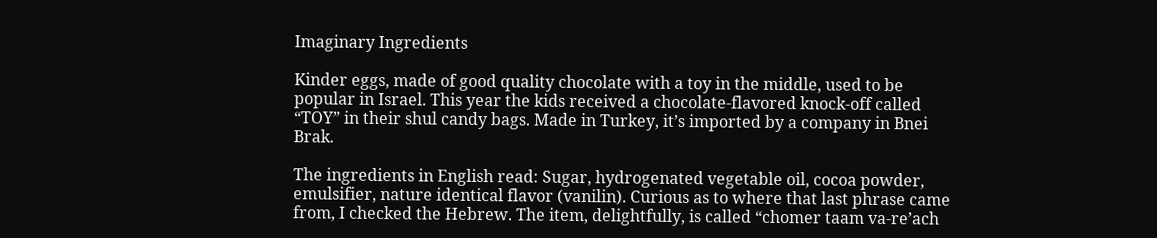Imaginary Ingredients

Kinder eggs, made of good quality chocolate with a toy in the middle, used to be popular in Israel. This year the kids received a chocolate-flavored knock-off called “TOY” in their shul candy bags. Made in Turkey, it’s imported by a company in Bnei Brak.

The ingredients in English read: Sugar, hydrogenated vegetable oil, cocoa powder, emulsifier, nature identical flavor (vanilin). Curious as to where that last phrase came from, I checked the Hebrew. The item, delightfully, is called “chomer taam va-re’ach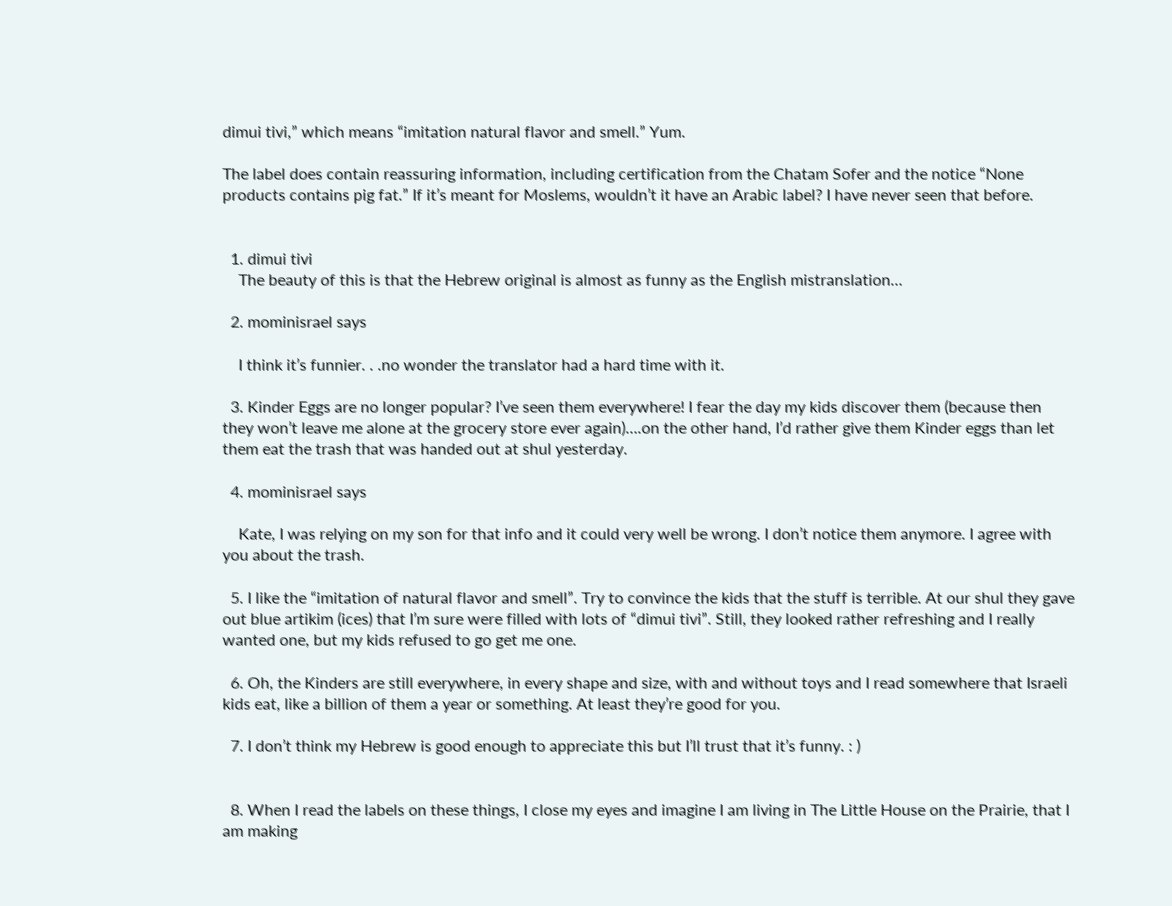dimui tivi,” which means “imitation natural flavor and smell.” Yum.

The label does contain reassuring information, including certification from the Chatam Sofer and the notice “None products contains pig fat.” If it’s meant for Moslems, wouldn’t it have an Arabic label? I have never seen that before.


  1. dimui tivi
    The beauty of this is that the Hebrew original is almost as funny as the English mistranslation…

  2. mominisrael says

    I think it’s funnier. . .no wonder the translator had a hard time with it.

  3. Kinder Eggs are no longer popular? I’ve seen them everywhere! I fear the day my kids discover them (because then they won’t leave me alone at the grocery store ever again)….on the other hand, I’d rather give them Kinder eggs than let them eat the trash that was handed out at shul yesterday.

  4. mominisrael says

    Kate, I was relying on my son for that info and it could very well be wrong. I don’t notice them anymore. I agree with you about the trash.

  5. I like the “imitation of natural flavor and smell”. Try to convince the kids that the stuff is terrible. At our shul they gave out blue artikim (ices) that I’m sure were filled with lots of “dimui tivi”. Still, they looked rather refreshing and I really wanted one, but my kids refused to go get me one.

  6. Oh, the Kinders are still everywhere, in every shape and size, with and without toys and I read somewhere that Israeli kids eat, like a billion of them a year or something. At least they’re good for you.

  7. I don’t think my Hebrew is good enough to appreciate this but I’ll trust that it’s funny. : )


  8. When I read the labels on these things, I close my eyes and imagine I am living in The Little House on the Prairie, that I am making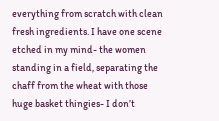everything from scratch with clean fresh ingredients. I have one scene etched in my mind- the women standing in a field, separating the chaff from the wheat with those huge basket thingies- I don’t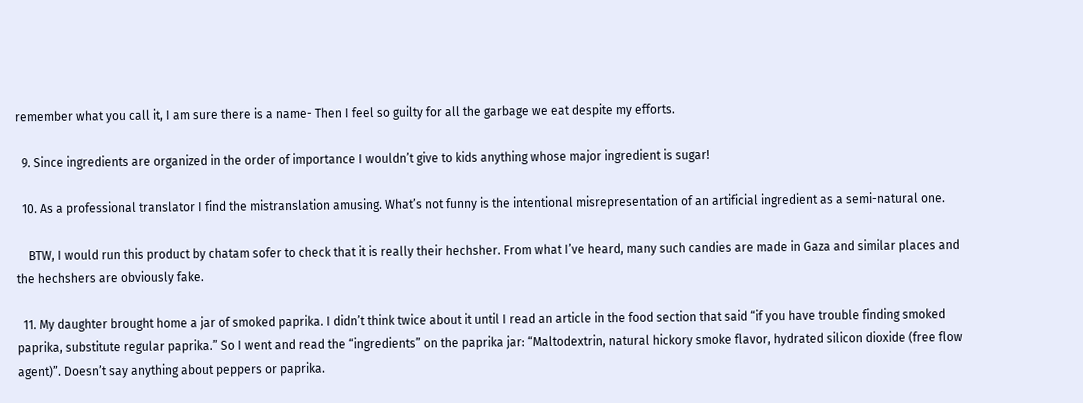remember what you call it, I am sure there is a name- Then I feel so guilty for all the garbage we eat despite my efforts.

  9. Since ingredients are organized in the order of importance I wouldn’t give to kids anything whose major ingredient is sugar!

  10. As a professional translator I find the mistranslation amusing. What’s not funny is the intentional misrepresentation of an artificial ingredient as a semi-natural one.

    BTW, I would run this product by chatam sofer to check that it is really their hechsher. From what I’ve heard, many such candies are made in Gaza and similar places and the hechshers are obviously fake.

  11. My daughter brought home a jar of smoked paprika. I didn’t think twice about it until I read an article in the food section that said “if you have trouble finding smoked paprika, substitute regular paprika.” So I went and read the “ingredients” on the paprika jar: “Maltodextrin, natural hickory smoke flavor, hydrated silicon dioxide (free flow agent)”. Doesn’t say anything about peppers or paprika.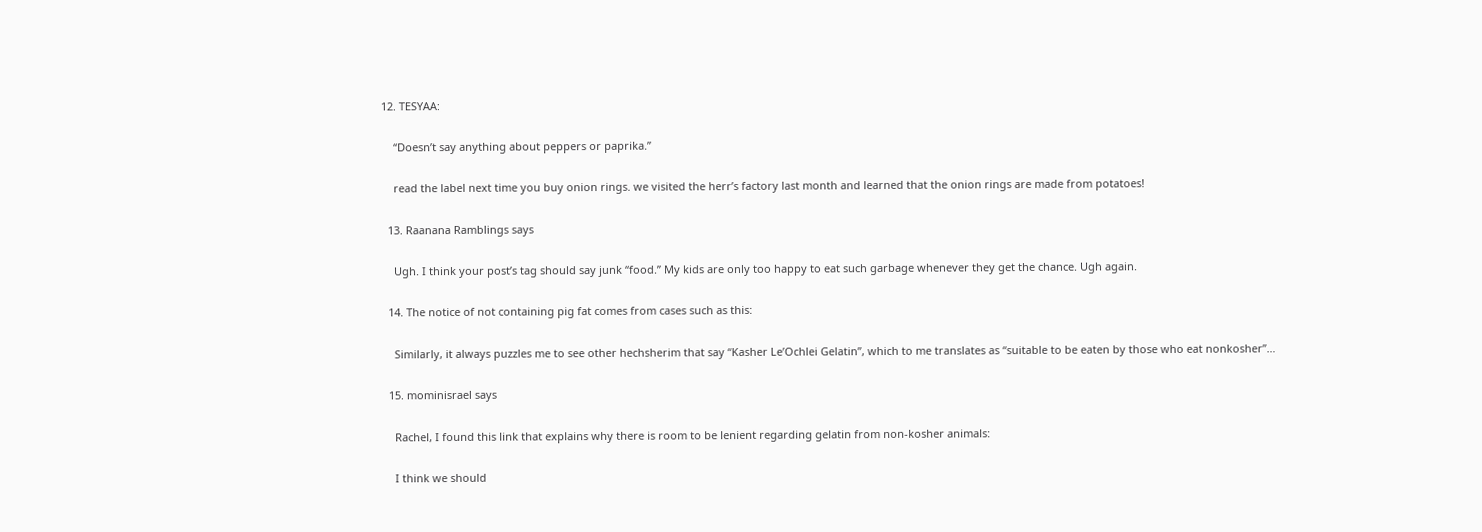12. TESYAA:

    “Doesn’t say anything about peppers or paprika.”

    read the label next time you buy onion rings. we visited the herr’s factory last month and learned that the onion rings are made from potatoes!

  13. Raanana Ramblings says

    Ugh. I think your post’s tag should say junk “food.” My kids are only too happy to eat such garbage whenever they get the chance. Ugh again.

  14. The notice of not containing pig fat comes from cases such as this:

    Similarly, it always puzzles me to see other hechsherim that say “Kasher Le’Ochlei Gelatin”, which to me translates as “suitable to be eaten by those who eat nonkosher”…

  15. mominisrael says

    Rachel, I found this link that explains why there is room to be lenient regarding gelatin from non-kosher animals:

    I think we should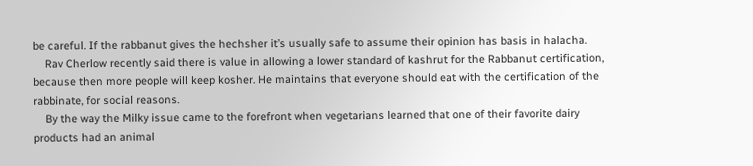be careful. If the rabbanut gives the hechsher it’s usually safe to assume their opinion has basis in halacha.
    Rav Cherlow recently said there is value in allowing a lower standard of kashrut for the Rabbanut certification, because then more people will keep kosher. He maintains that everyone should eat with the certification of the rabbinate, for social reasons.
    By the way the Milky issue came to the forefront when vegetarians learned that one of their favorite dairy products had an animal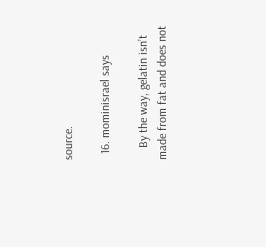source.

  16. mominisrael says

    By the way, gelatin isn’t made from fat and does not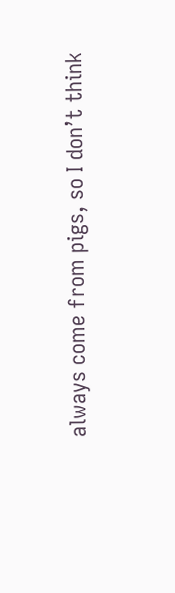always come from pigs, so I don’t think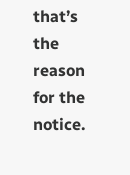that’s the reason for the notice.